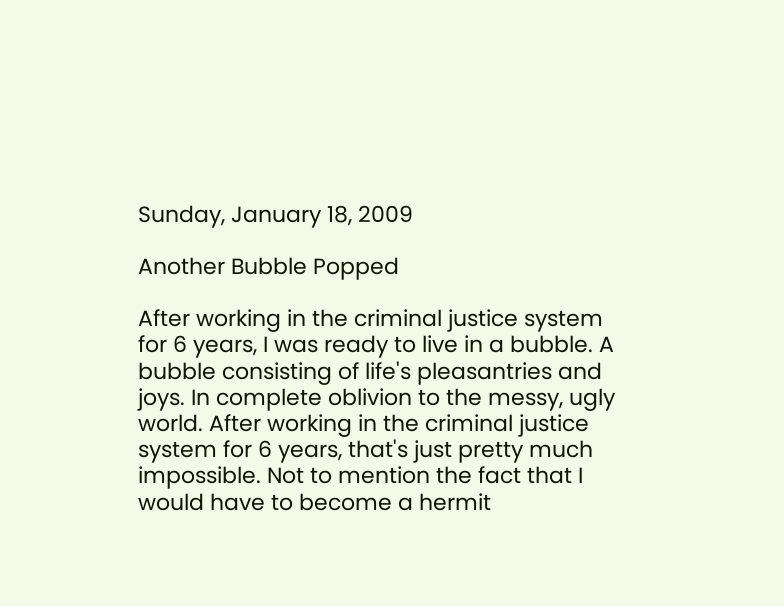Sunday, January 18, 2009

Another Bubble Popped

After working in the criminal justice system for 6 years, I was ready to live in a bubble. A bubble consisting of life's pleasantries and joys. In complete oblivion to the messy, ugly world. After working in the criminal justice system for 6 years, that's just pretty much impossible. Not to mention the fact that I would have to become a hermit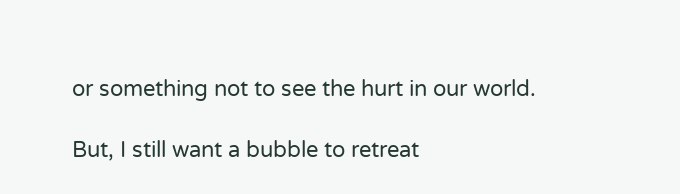or something not to see the hurt in our world.

But, I still want a bubble to retreat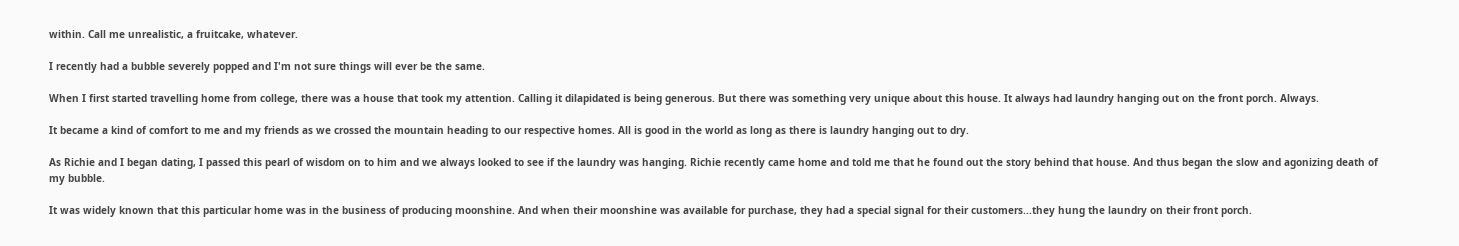within. Call me unrealistic, a fruitcake, whatever.

I recently had a bubble severely popped and I'm not sure things will ever be the same.

When I first started travelling home from college, there was a house that took my attention. Calling it dilapidated is being generous. But there was something very unique about this house. It always had laundry hanging out on the front porch. Always.

It became a kind of comfort to me and my friends as we crossed the mountain heading to our respective homes. All is good in the world as long as there is laundry hanging out to dry.

As Richie and I began dating, I passed this pearl of wisdom on to him and we always looked to see if the laundry was hanging. Richie recently came home and told me that he found out the story behind that house. And thus began the slow and agonizing death of my bubble.

It was widely known that this particular home was in the business of producing moonshine. And when their moonshine was available for purchase, they had a special signal for their customers...they hung the laundry on their front porch.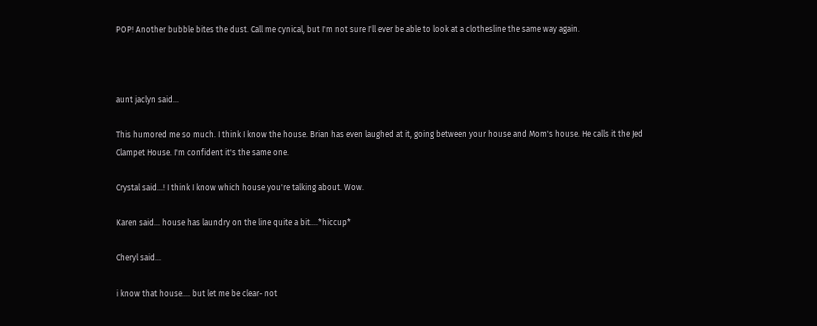POP! Another bubble bites the dust. Call me cynical, but I'm not sure I'll ever be able to look at a clothesline the same way again.



aunt jaclyn said...

This humored me so much. I think I know the house. Brian has even laughed at it, going between your house and Mom's house. He calls it the Jed Clampet House. I'm confident it's the same one.

Crystal said...! I think I know which house you're talking about. Wow.

Karen said... house has laundry on the line quite a bit....*hiccup*

Cheryl said...

i know that house.... but let me be clear- not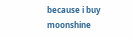because i buy moonshine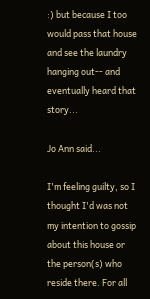:) but because I too would pass that house and see the laundry hanging out-- and eventually heard that story...

Jo Ann said...

I'm feeling guilty, so I thought I'd was not my intention to gossip about this house or the person(s) who reside there. For all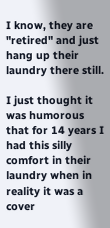I know, they are "retired" and just hang up their laundry there still.

I just thought it was humorous that for 14 years I had this silly comfort in their laundry when in reality it was a cover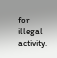for illegal activity.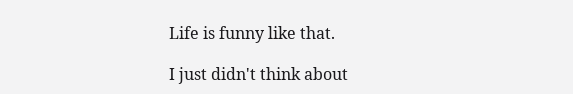Life is funny like that.

I just didn't think about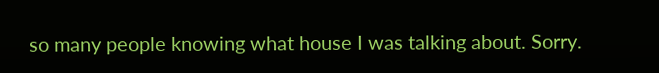so many people knowing what house I was talking about. Sorry.